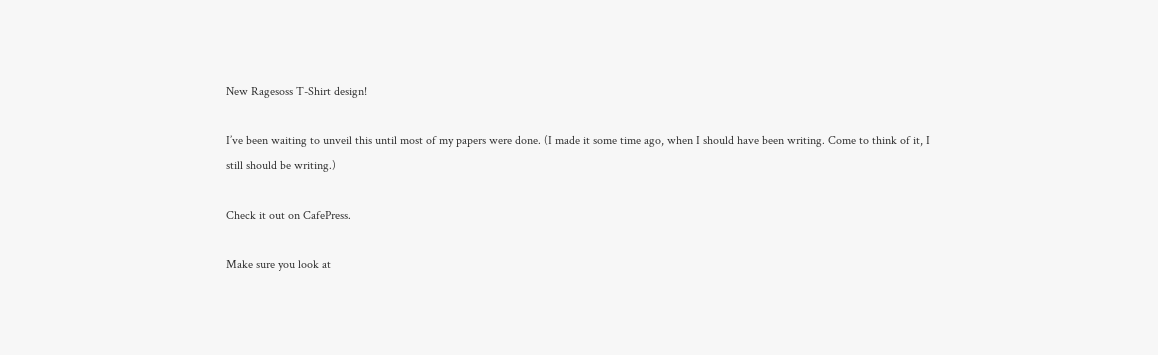New Ragesoss T-Shirt design!

I’ve been waiting to unveil this until most of my papers were done. (I made it some time ago, when I should have been writing. Come to think of it, I still should be writing.)

Check it out on CafePress.

Make sure you look at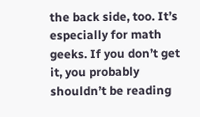the back side, too. It’s especially for math geeks. If you don’t get it, you probably shouldn’t be reading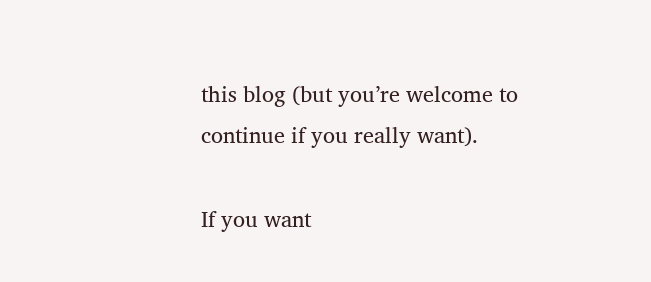this blog (but you’re welcome to continue if you really want).

If you want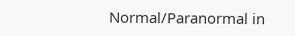Normal/Paranormal in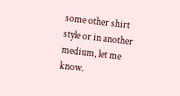some other shirt style or in another medium, let me know.